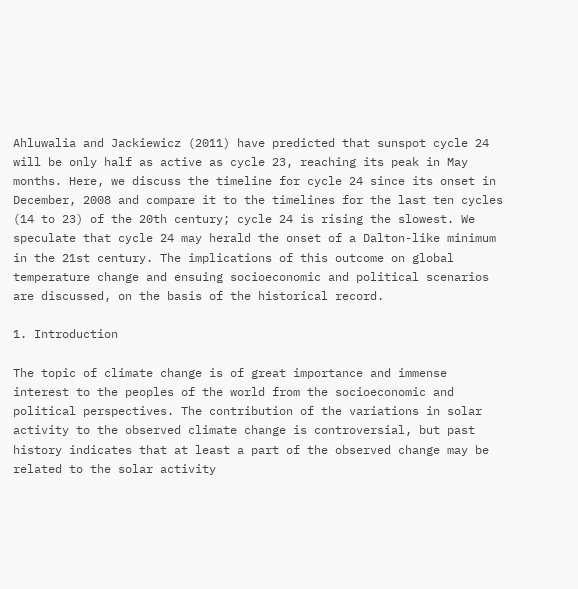Ahluwalia and Jackiewicz (2011) have predicted that sunspot cycle 24 will be only half as active as cycle 23, reaching its peak in May months. Here, we discuss the timeline for cycle 24 since its onset in December, 2008 and compare it to the timelines for the last ten cycles (14 to 23) of the 20th century; cycle 24 is rising the slowest. We speculate that cycle 24 may herald the onset of a Dalton-like minimum in the 21st century. The implications of this outcome on global temperature change and ensuing socioeconomic and political scenarios are discussed, on the basis of the historical record.

1. Introduction

The topic of climate change is of great importance and immense interest to the peoples of the world from the socioeconomic and political perspectives. The contribution of the variations in solar activity to the observed climate change is controversial, but past history indicates that at least a part of the observed change may be related to the solar activity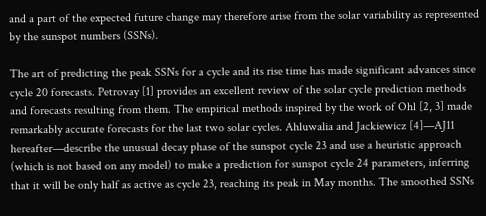and a part of the expected future change may therefore arise from the solar variability as represented by the sunspot numbers (SSNs).

The art of predicting the peak SSNs for a cycle and its rise time has made significant advances since cycle 20 forecasts. Petrovay [1] provides an excellent review of the solar cycle prediction methods and forecasts resulting from them. The empirical methods inspired by the work of Ohl [2, 3] made remarkably accurate forecasts for the last two solar cycles. Ahluwalia and Jackiewicz [4]—AJ11 hereafter—describe the unusual decay phase of the sunspot cycle 23 and use a heuristic approach (which is not based on any model) to make a prediction for sunspot cycle 24 parameters, inferring that it will be only half as active as cycle 23, reaching its peak in May months. The smoothed SSNs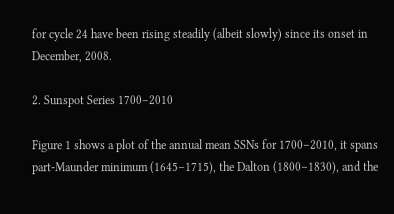for cycle 24 have been rising steadily (albeit slowly) since its onset in December, 2008.

2. Sunspot Series 1700–2010

Figure 1 shows a plot of the annual mean SSNs for 1700–2010, it spans part-Maunder minimum (1645–1715), the Dalton (1800–1830), and the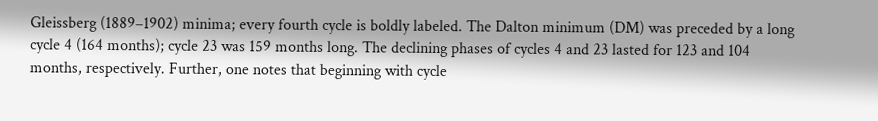Gleissberg (1889–1902) minima; every fourth cycle is boldly labeled. The Dalton minimum (DM) was preceded by a long cycle 4 (164 months); cycle 23 was 159 months long. The declining phases of cycles 4 and 23 lasted for 123 and 104 months, respectively. Further, one notes that beginning with cycle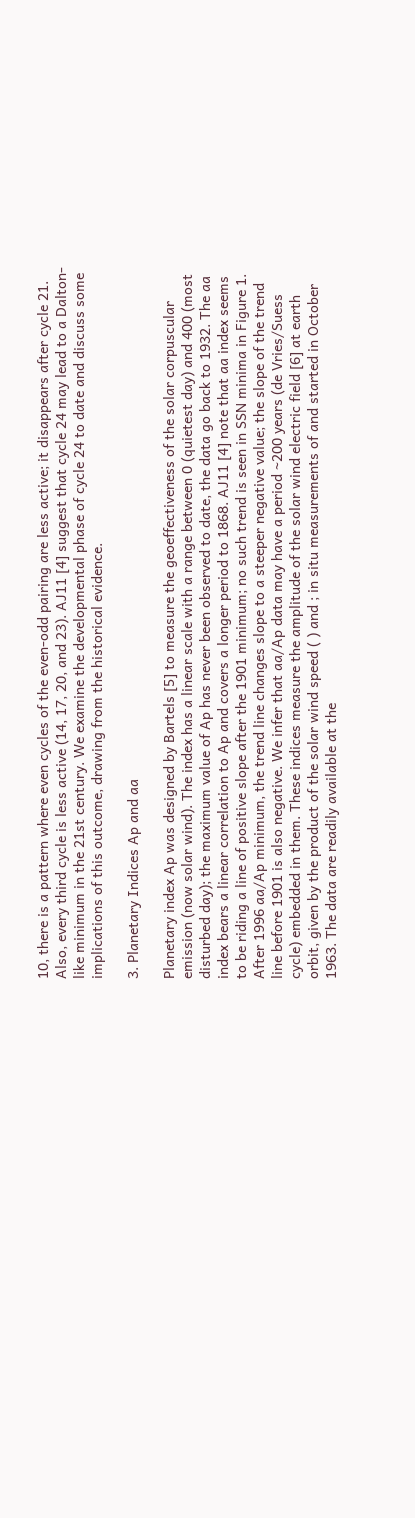10, there is a pattern where even cycles of the even-odd pairing are less active; it disappears after cycle 21. Also, every third cycle is less active (14, 17, 20, and 23). AJ11 [4] suggest that cycle 24 may lead to a Dalton-like minimum in the 21st century. We examine the developmental phase of cycle 24 to date and discuss some implications of this outcome, drawing from the historical evidence.

3. Planetary Indices Ap and aa

Planetary index Ap was designed by Bartels [5] to measure the geoeffectiveness of the solar corpuscular emission (now solar wind). The index has a linear scale with a range between 0 (quietest day) and 400 (most disturbed day); the maximum value of Ap has never been observed to date, the data go back to 1932. The aa index bears a linear correlation to Ap and covers a longer period to 1868. AJ11 [4] note that aa index seems to be riding a line of positive slope after the 1901 minimum; no such trend is seen in SSN minima in Figure 1. After 1996 aa/Ap minimum, the trend line changes slope to a steeper negative value; the slope of the trend line before 1901 is also negative. We infer that aa/Ap data may have a period ~200 years (de Vries/Suess cycle) embedded in them. These indices measure the amplitude of the solar wind electric field [6] at earth orbit, given by the product of the solar wind speed ( ) and ; in situ measurements of and started in October 1963. The data are readily available at the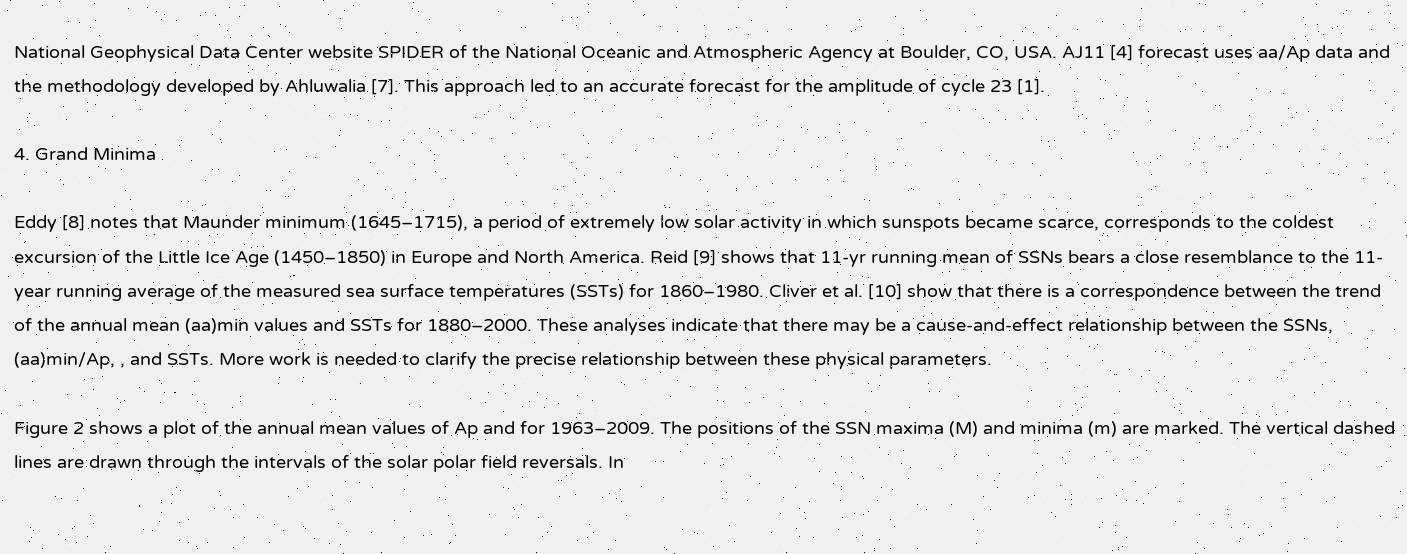National Geophysical Data Center website SPIDER of the National Oceanic and Atmospheric Agency at Boulder, CO, USA. AJ11 [4] forecast uses aa/Ap data and the methodology developed by Ahluwalia [7]. This approach led to an accurate forecast for the amplitude of cycle 23 [1].

4. Grand Minima

Eddy [8] notes that Maunder minimum (1645–1715), a period of extremely low solar activity in which sunspots became scarce, corresponds to the coldest excursion of the Little Ice Age (1450–1850) in Europe and North America. Reid [9] shows that 11-yr running mean of SSNs bears a close resemblance to the 11-year running average of the measured sea surface temperatures (SSTs) for 1860–1980. Cliver et al. [10] show that there is a correspondence between the trend of the annual mean (aa)min values and SSTs for 1880–2000. These analyses indicate that there may be a cause-and-effect relationship between the SSNs, (aa)min/Ap, , and SSTs. More work is needed to clarify the precise relationship between these physical parameters.

Figure 2 shows a plot of the annual mean values of Ap and for 1963–2009. The positions of the SSN maxima (M) and minima (m) are marked. The vertical dashed lines are drawn through the intervals of the solar polar field reversals. In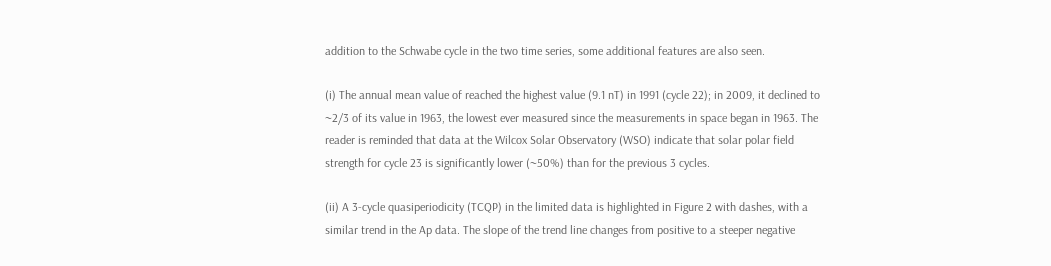addition to the Schwabe cycle in the two time series, some additional features are also seen.

(i) The annual mean value of reached the highest value (9.1 nT) in 1991 (cycle 22); in 2009, it declined to ~2/3 of its value in 1963, the lowest ever measured since the measurements in space began in 1963. The reader is reminded that data at the Wilcox Solar Observatory (WSO) indicate that solar polar field strength for cycle 23 is significantly lower (~50%) than for the previous 3 cycles.

(ii) A 3-cycle quasiperiodicity (TCQP) in the limited data is highlighted in Figure 2 with dashes, with a similar trend in the Ap data. The slope of the trend line changes from positive to a steeper negative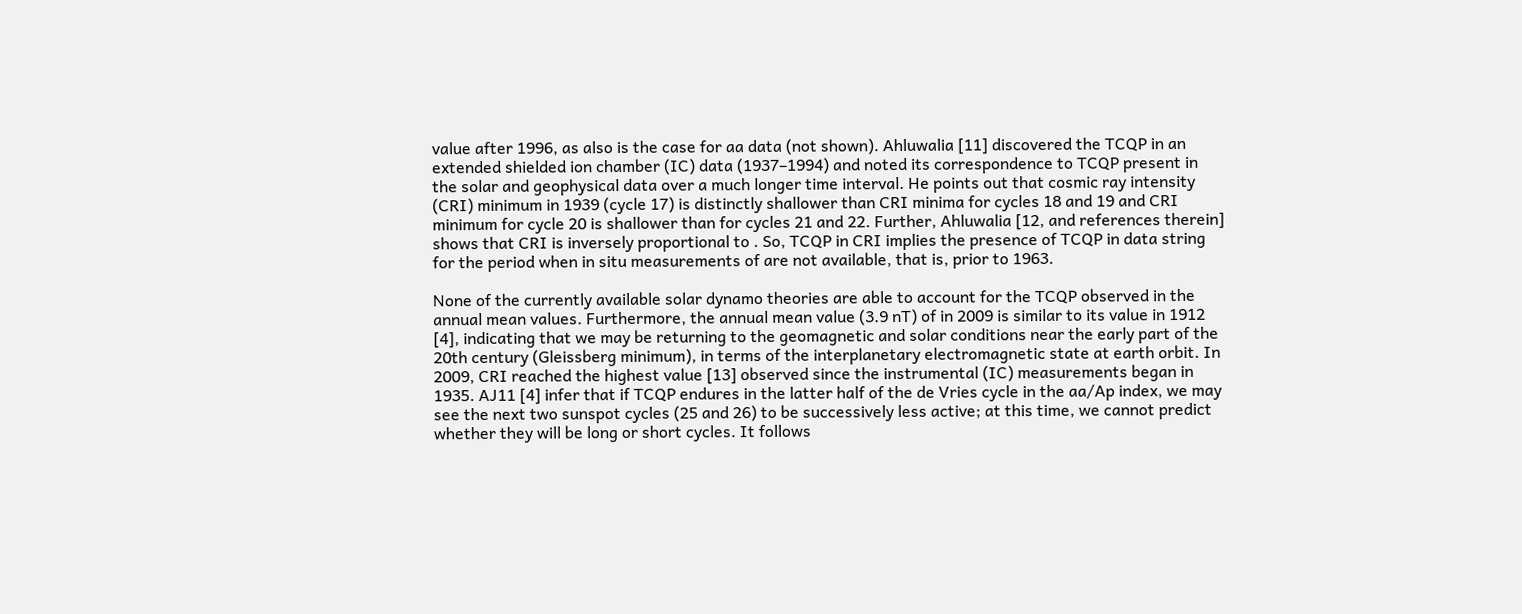value after 1996, as also is the case for aa data (not shown). Ahluwalia [11] discovered the TCQP in an extended shielded ion chamber (IC) data (1937–1994) and noted its correspondence to TCQP present in the solar and geophysical data over a much longer time interval. He points out that cosmic ray intensity (CRI) minimum in 1939 (cycle 17) is distinctly shallower than CRI minima for cycles 18 and 19 and CRI minimum for cycle 20 is shallower than for cycles 21 and 22. Further, Ahluwalia [12, and references therein] shows that CRI is inversely proportional to . So, TCQP in CRI implies the presence of TCQP in data string for the period when in situ measurements of are not available, that is, prior to 1963.

None of the currently available solar dynamo theories are able to account for the TCQP observed in the annual mean values. Furthermore, the annual mean value (3.9 nT) of in 2009 is similar to its value in 1912 [4], indicating that we may be returning to the geomagnetic and solar conditions near the early part of the 20th century (Gleissberg minimum), in terms of the interplanetary electromagnetic state at earth orbit. In 2009, CRI reached the highest value [13] observed since the instrumental (IC) measurements began in 1935. AJ11 [4] infer that if TCQP endures in the latter half of the de Vries cycle in the aa/Ap index, we may see the next two sunspot cycles (25 and 26) to be successively less active; at this time, we cannot predict whether they will be long or short cycles. It follows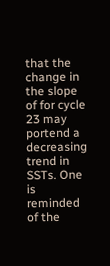that the change in the slope of for cycle 23 may portend a decreasing trend in SSTs. One is reminded of the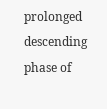prolonged descending phase of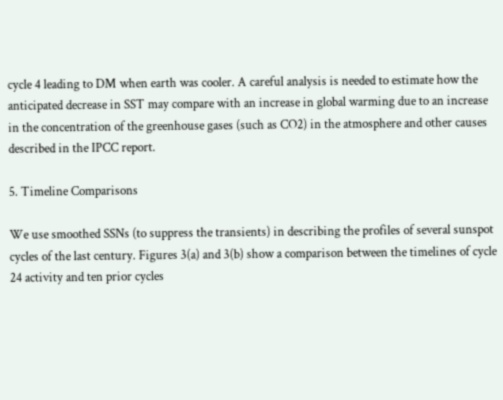cycle 4 leading to DM when earth was cooler. A careful analysis is needed to estimate how the anticipated decrease in SST may compare with an increase in global warming due to an increase in the concentration of the greenhouse gases (such as CO2) in the atmosphere and other causes described in the IPCC report.

5. Timeline Comparisons

We use smoothed SSNs (to suppress the transients) in describing the profiles of several sunspot cycles of the last century. Figures 3(a) and 3(b) show a comparison between the timelines of cycle 24 activity and ten prior cycles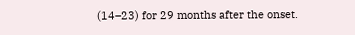(14–23) for 29 months after the onset.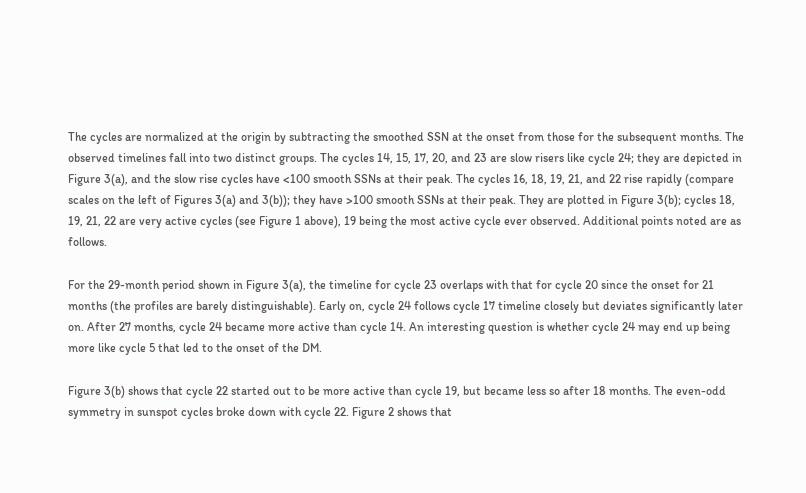The cycles are normalized at the origin by subtracting the smoothed SSN at the onset from those for the subsequent months. The observed timelines fall into two distinct groups. The cycles 14, 15, 17, 20, and 23 are slow risers like cycle 24; they are depicted in Figure 3(a), and the slow rise cycles have <100 smooth SSNs at their peak. The cycles 16, 18, 19, 21, and 22 rise rapidly (compare scales on the left of Figures 3(a) and 3(b)); they have >100 smooth SSNs at their peak. They are plotted in Figure 3(b); cycles 18, 19, 21, 22 are very active cycles (see Figure 1 above), 19 being the most active cycle ever observed. Additional points noted are as follows.

For the 29-month period shown in Figure 3(a), the timeline for cycle 23 overlaps with that for cycle 20 since the onset for 21 months (the profiles are barely distinguishable). Early on, cycle 24 follows cycle 17 timeline closely but deviates significantly later on. After 27 months, cycle 24 became more active than cycle 14. An interesting question is whether cycle 24 may end up being more like cycle 5 that led to the onset of the DM.

Figure 3(b) shows that cycle 22 started out to be more active than cycle 19, but became less so after 18 months. The even-odd symmetry in sunspot cycles broke down with cycle 22. Figure 2 shows that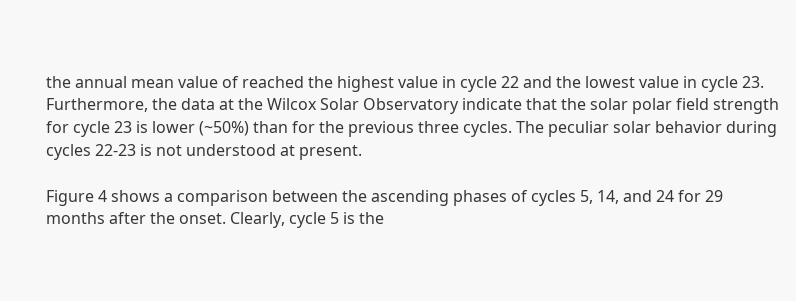the annual mean value of reached the highest value in cycle 22 and the lowest value in cycle 23. Furthermore, the data at the Wilcox Solar Observatory indicate that the solar polar field strength for cycle 23 is lower (~50%) than for the previous three cycles. The peculiar solar behavior during cycles 22-23 is not understood at present.

Figure 4 shows a comparison between the ascending phases of cycles 5, 14, and 24 for 29 months after the onset. Clearly, cycle 5 is the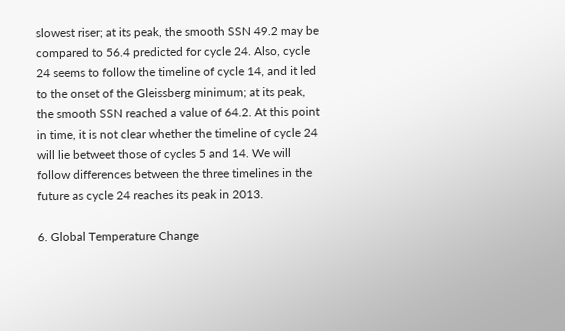slowest riser; at its peak, the smooth SSN 49.2 may be compared to 56.4 predicted for cycle 24. Also, cycle 24 seems to follow the timeline of cycle 14, and it led to the onset of the Gleissberg minimum; at its peak, the smooth SSN reached a value of 64.2. At this point in time, it is not clear whether the timeline of cycle 24 will lie betweet those of cycles 5 and 14. We will follow differences between the three timelines in the future as cycle 24 reaches its peak in 2013.

6. Global Temperature Change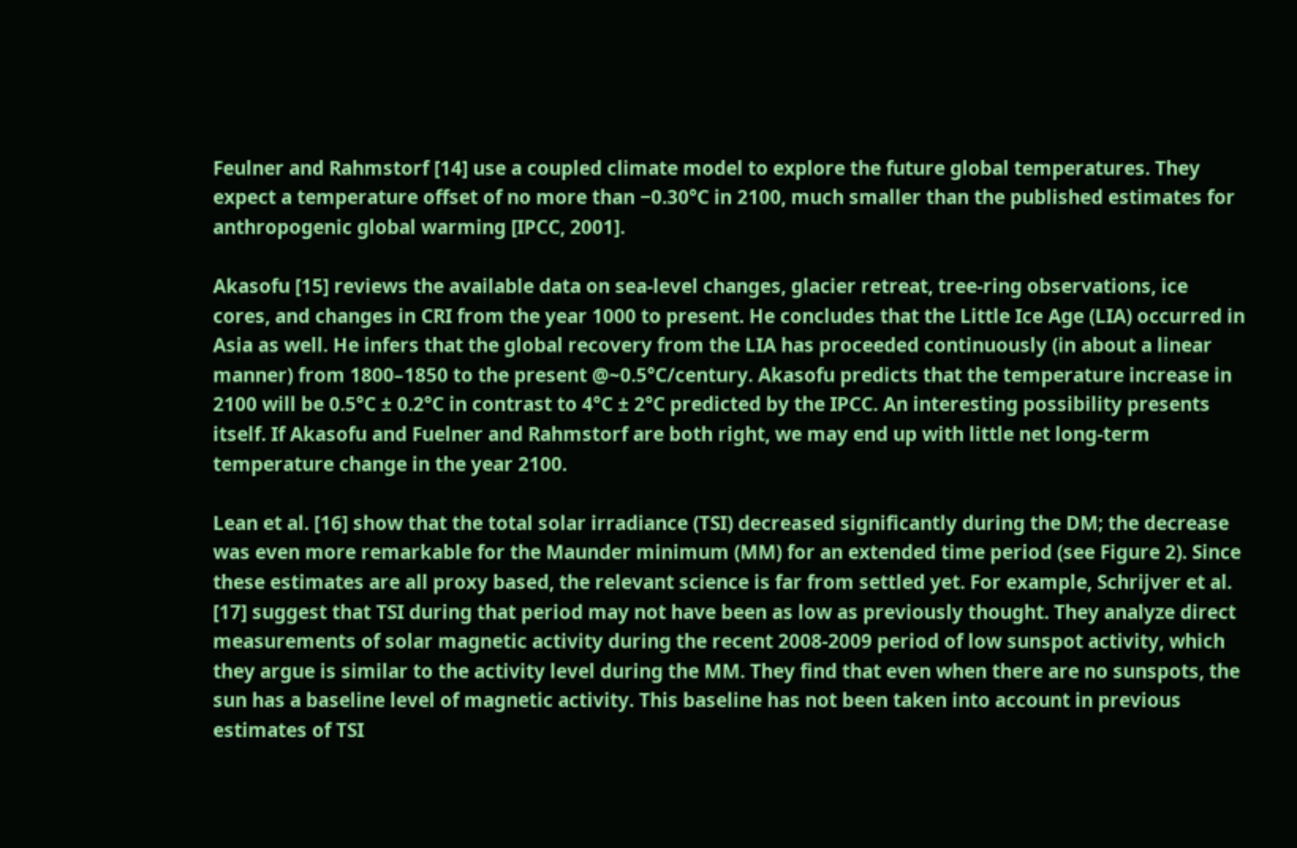Feulner and Rahmstorf [14] use a coupled climate model to explore the future global temperatures. They expect a temperature offset of no more than −0.30°C in 2100, much smaller than the published estimates for anthropogenic global warming [IPCC, 2001].

Akasofu [15] reviews the available data on sea-level changes, glacier retreat, tree-ring observations, ice cores, and changes in CRI from the year 1000 to present. He concludes that the Little Ice Age (LIA) occurred in Asia as well. He infers that the global recovery from the LIA has proceeded continuously (in about a linear manner) from 1800–1850 to the present @~0.5°C/century. Akasofu predicts that the temperature increase in 2100 will be 0.5°C ± 0.2°C in contrast to 4°C ± 2°C predicted by the IPCC. An interesting possibility presents itself. If Akasofu and Fuelner and Rahmstorf are both right, we may end up with little net long-term temperature change in the year 2100.

Lean et al. [16] show that the total solar irradiance (TSI) decreased significantly during the DM; the decrease was even more remarkable for the Maunder minimum (MM) for an extended time period (see Figure 2). Since these estimates are all proxy based, the relevant science is far from settled yet. For example, Schrijver et al. [17] suggest that TSI during that period may not have been as low as previously thought. They analyze direct measurements of solar magnetic activity during the recent 2008-2009 period of low sunspot activity, which they argue is similar to the activity level during the MM. They find that even when there are no sunspots, the sun has a baseline level of magnetic activity. This baseline has not been taken into account in previous estimates of TSI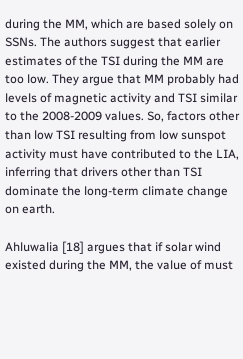during the MM, which are based solely on SSNs. The authors suggest that earlier estimates of the TSI during the MM are too low. They argue that MM probably had levels of magnetic activity and TSI similar to the 2008-2009 values. So, factors other than low TSI resulting from low sunspot activity must have contributed to the LIA, inferring that drivers other than TSI dominate the long-term climate change on earth.

Ahluwalia [18] argues that if solar wind existed during the MM, the value of must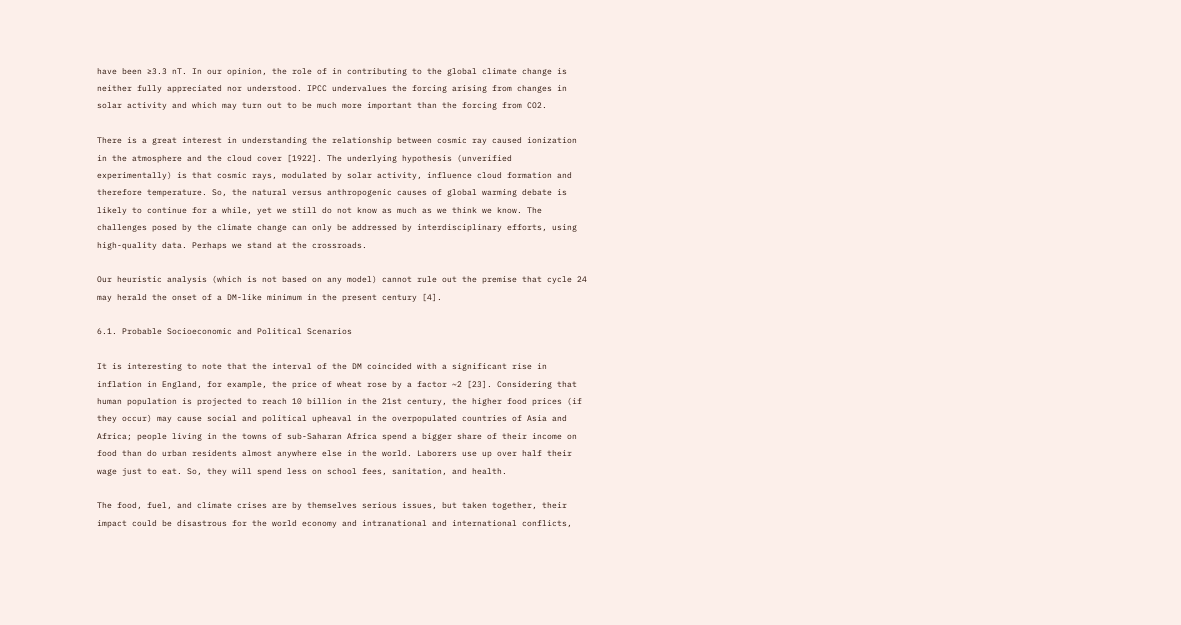have been ≥3.3 nT. In our opinion, the role of in contributing to the global climate change is neither fully appreciated nor understood. IPCC undervalues the forcing arising from changes in solar activity and which may turn out to be much more important than the forcing from CO2.

There is a great interest in understanding the relationship between cosmic ray caused ionization in the atmosphere and the cloud cover [1922]. The underlying hypothesis (unverified experimentally) is that cosmic rays, modulated by solar activity, influence cloud formation and therefore temperature. So, the natural versus anthropogenic causes of global warming debate is likely to continue for a while, yet we still do not know as much as we think we know. The challenges posed by the climate change can only be addressed by interdisciplinary efforts, using high-quality data. Perhaps we stand at the crossroads.

Our heuristic analysis (which is not based on any model) cannot rule out the premise that cycle 24 may herald the onset of a DM-like minimum in the present century [4].

6.1. Probable Socioeconomic and Political Scenarios

It is interesting to note that the interval of the DM coincided with a significant rise in inflation in England, for example, the price of wheat rose by a factor ~2 [23]. Considering that human population is projected to reach 10 billion in the 21st century, the higher food prices (if they occur) may cause social and political upheaval in the overpopulated countries of Asia and Africa; people living in the towns of sub-Saharan Africa spend a bigger share of their income on food than do urban residents almost anywhere else in the world. Laborers use up over half their wage just to eat. So, they will spend less on school fees, sanitation, and health.

The food, fuel, and climate crises are by themselves serious issues, but taken together, their impact could be disastrous for the world economy and intranational and international conflicts,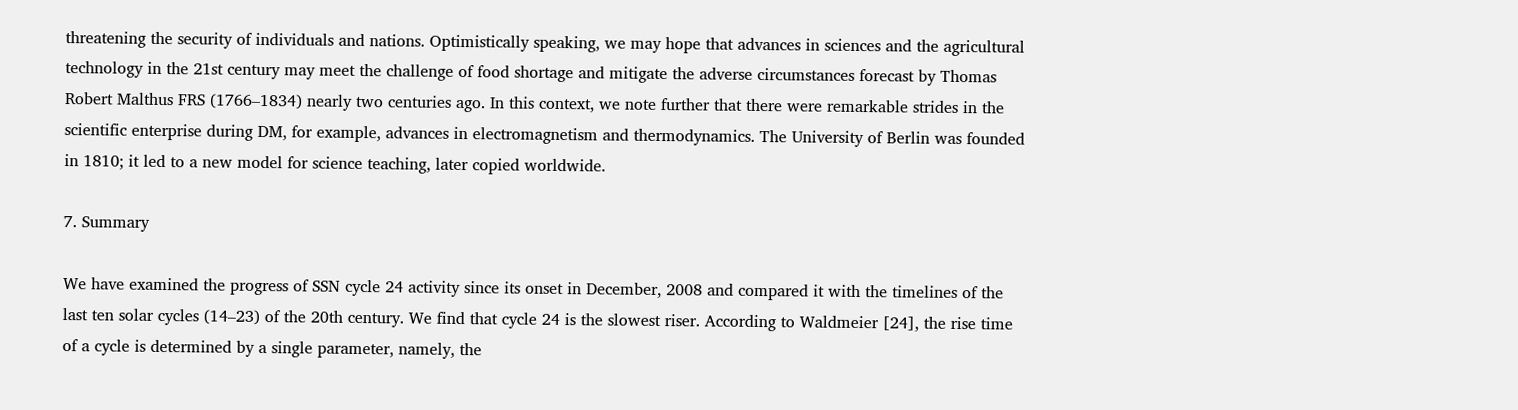threatening the security of individuals and nations. Optimistically speaking, we may hope that advances in sciences and the agricultural technology in the 21st century may meet the challenge of food shortage and mitigate the adverse circumstances forecast by Thomas Robert Malthus FRS (1766–1834) nearly two centuries ago. In this context, we note further that there were remarkable strides in the scientific enterprise during DM, for example, advances in electromagnetism and thermodynamics. The University of Berlin was founded in 1810; it led to a new model for science teaching, later copied worldwide.

7. Summary

We have examined the progress of SSN cycle 24 activity since its onset in December, 2008 and compared it with the timelines of the last ten solar cycles (14–23) of the 20th century. We find that cycle 24 is the slowest riser. According to Waldmeier [24], the rise time of a cycle is determined by a single parameter, namely, the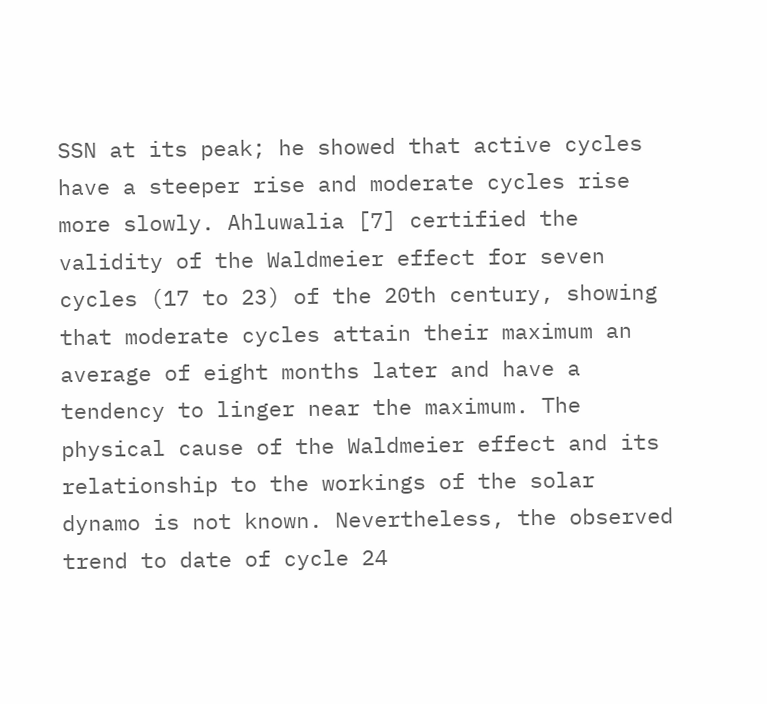SSN at its peak; he showed that active cycles have a steeper rise and moderate cycles rise more slowly. Ahluwalia [7] certified the validity of the Waldmeier effect for seven cycles (17 to 23) of the 20th century, showing that moderate cycles attain their maximum an average of eight months later and have a tendency to linger near the maximum. The physical cause of the Waldmeier effect and its relationship to the workings of the solar dynamo is not known. Nevertheless, the observed trend to date of cycle 24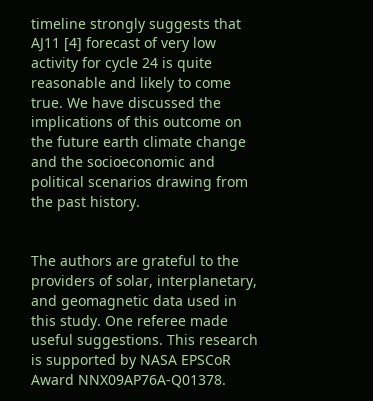timeline strongly suggests that AJ11 [4] forecast of very low activity for cycle 24 is quite reasonable and likely to come true. We have discussed the implications of this outcome on the future earth climate change and the socioeconomic and political scenarios drawing from the past history.


The authors are grateful to the providers of solar, interplanetary, and geomagnetic data used in this study. One referee made useful suggestions. This research is supported by NASA EPSCoR Award NNX09AP76A-Q01378.